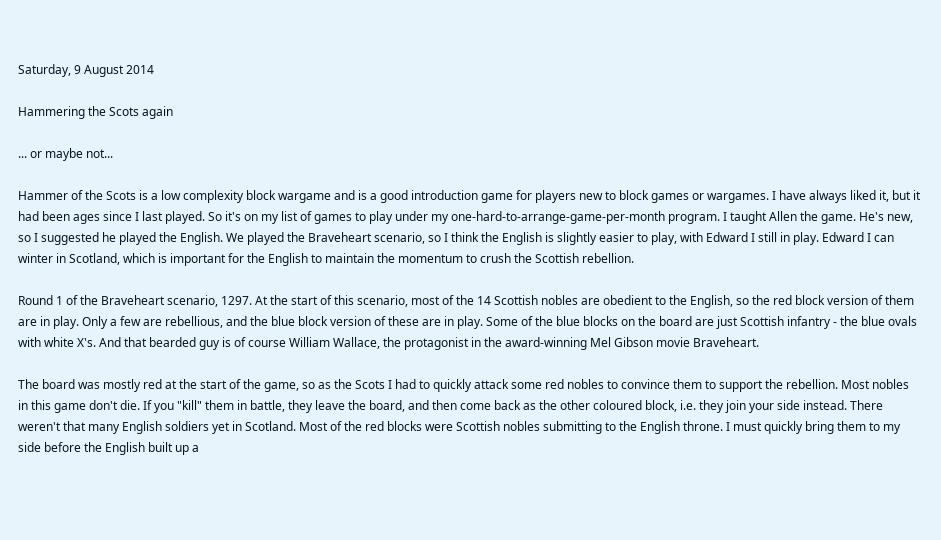Saturday, 9 August 2014

Hammering the Scots again

... or maybe not...

Hammer of the Scots is a low complexity block wargame and is a good introduction game for players new to block games or wargames. I have always liked it, but it had been ages since I last played. So it's on my list of games to play under my one-hard-to-arrange-game-per-month program. I taught Allen the game. He's new, so I suggested he played the English. We played the Braveheart scenario, so I think the English is slightly easier to play, with Edward I still in play. Edward I can winter in Scotland, which is important for the English to maintain the momentum to crush the Scottish rebellion.

Round 1 of the Braveheart scenario, 1297. At the start of this scenario, most of the 14 Scottish nobles are obedient to the English, so the red block version of them are in play. Only a few are rebellious, and the blue block version of these are in play. Some of the blue blocks on the board are just Scottish infantry - the blue ovals with white X's. And that bearded guy is of course William Wallace, the protagonist in the award-winning Mel Gibson movie Braveheart.

The board was mostly red at the start of the game, so as the Scots I had to quickly attack some red nobles to convince them to support the rebellion. Most nobles in this game don't die. If you "kill" them in battle, they leave the board, and then come back as the other coloured block, i.e. they join your side instead. There weren't that many English soldiers yet in Scotland. Most of the red blocks were Scottish nobles submitting to the English throne. I must quickly bring them to my side before the English built up a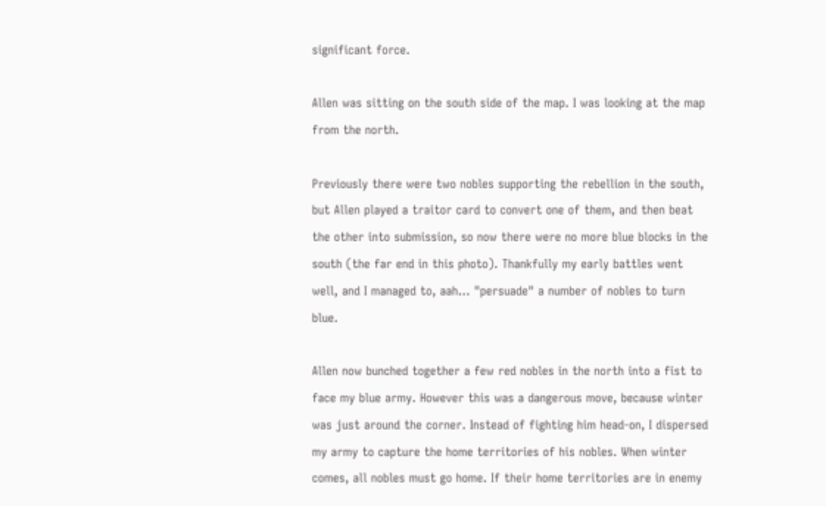significant force.

Allen was sitting on the south side of the map. I was looking at the map from the north.

Previously there were two nobles supporting the rebellion in the south, but Allen played a traitor card to convert one of them, and then beat the other into submission, so now there were no more blue blocks in the south (the far end in this photo). Thankfully my early battles went well, and I managed to, aah... "persuade" a number of nobles to turn blue.

Allen now bunched together a few red nobles in the north into a fist to face my blue army. However this was a dangerous move, because winter was just around the corner. Instead of fighting him head-on, I dispersed my army to capture the home territories of his nobles. When winter comes, all nobles must go home. If their home territories are in enemy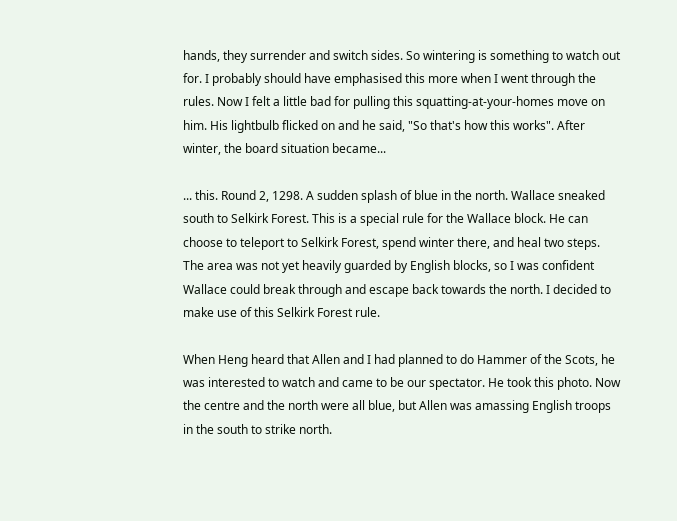hands, they surrender and switch sides. So wintering is something to watch out for. I probably should have emphasised this more when I went through the rules. Now I felt a little bad for pulling this squatting-at-your-homes move on him. His lightbulb flicked on and he said, "So that's how this works". After winter, the board situation became...

... this. Round 2, 1298. A sudden splash of blue in the north. Wallace sneaked south to Selkirk Forest. This is a special rule for the Wallace block. He can choose to teleport to Selkirk Forest, spend winter there, and heal two steps. The area was not yet heavily guarded by English blocks, so I was confident Wallace could break through and escape back towards the north. I decided to make use of this Selkirk Forest rule.

When Heng heard that Allen and I had planned to do Hammer of the Scots, he was interested to watch and came to be our spectator. He took this photo. Now the centre and the north were all blue, but Allen was amassing English troops in the south to strike north.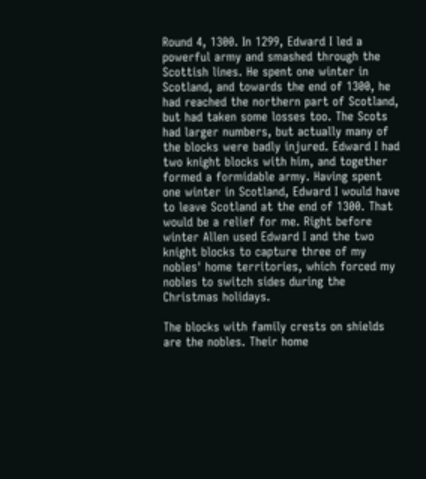Round 4, 1300. In 1299, Edward I led a powerful army and smashed through the Scottish lines. He spent one winter in Scotland, and towards the end of 1300, he had reached the northern part of Scotland, but had taken some losses too. The Scots had larger numbers, but actually many of the blocks were badly injured. Edward I had two knight blocks with him, and together formed a formidable army. Having spent one winter in Scotland, Edward I would have to leave Scotland at the end of 1300. That would be a relief for me. Right before winter Allen used Edward I and the two knight blocks to capture three of my nobles' home territories, which forced my nobles to switch sides during the Christmas holidays.

The blocks with family crests on shields are the nobles. Their home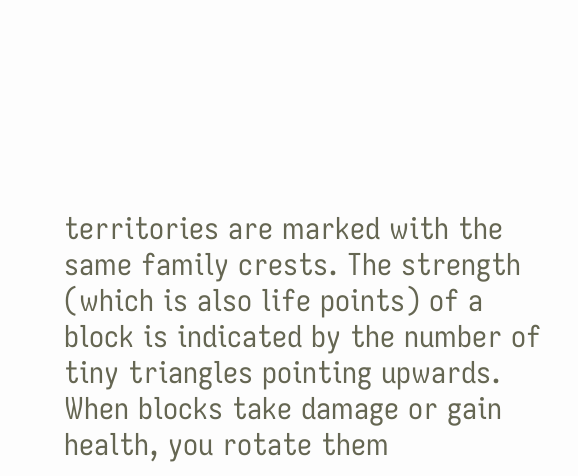territories are marked with the same family crests. The strength (which is also life points) of a block is indicated by the number of tiny triangles pointing upwards. When blocks take damage or gain health, you rotate them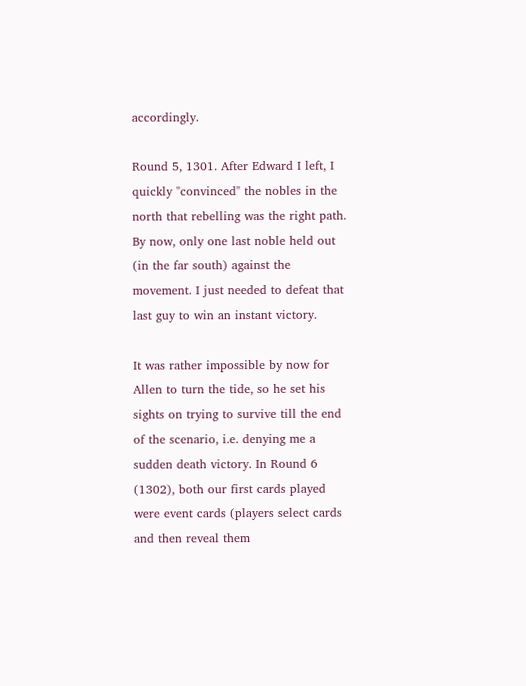accordingly.

Round 5, 1301. After Edward I left, I quickly "convinced" the nobles in the north that rebelling was the right path. By now, only one last noble held out (in the far south) against the movement. I just needed to defeat that last guy to win an instant victory.

It was rather impossible by now for Allen to turn the tide, so he set his sights on trying to survive till the end of the scenario, i.e. denying me a sudden death victory. In Round 6 (1302), both our first cards played were event cards (players select cards and then reveal them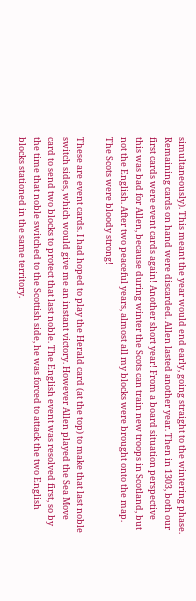simultaneously). This meant the year would end early, going straight to the wintering phase. Remaining cards on hand were discarded. Allen lasted another year. Then in 1303, both our first cards were event cards again! Another short year! From a board situation perspective this was bad for Allen, because during winter the Scots can train new troops in Scotland, but not the English. After two peaceful years, almost all my blocks were brought onto the map. The Scots were bloody strong!

These are event cards. I had hoped to play the Herald card (at the top) to make that last noble switch sides, which would give me an instant victory. However Allen played the Sea Move card to send two blocks to protect that last noble. The English event was resolved first, so by the time that noble switched to the Scottish side, he was forced to attack the two English blocks stationed in the same territory.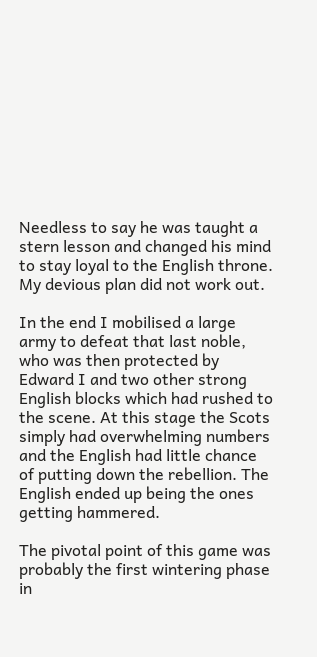Needless to say he was taught a stern lesson and changed his mind to stay loyal to the English throne. My devious plan did not work out.

In the end I mobilised a large army to defeat that last noble, who was then protected by Edward I and two other strong English blocks which had rushed to the scene. At this stage the Scots simply had overwhelming numbers and the English had little chance of putting down the rebellion. The English ended up being the ones getting hammered.

The pivotal point of this game was probably the first wintering phase in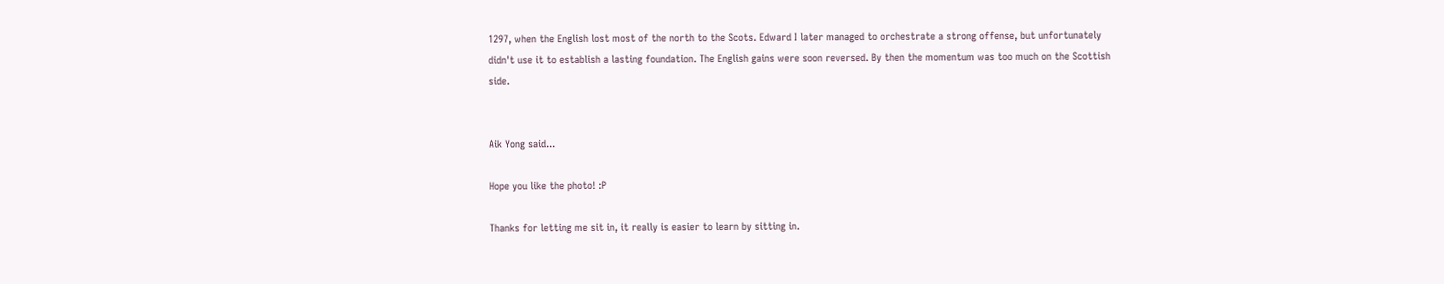1297, when the English lost most of the north to the Scots. Edward I later managed to orchestrate a strong offense, but unfortunately didn't use it to establish a lasting foundation. The English gains were soon reversed. By then the momentum was too much on the Scottish side.


Aik Yong said...

Hope you like the photo! :P

Thanks for letting me sit in, it really is easier to learn by sitting in.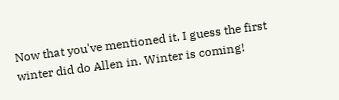Now that you've mentioned it, I guess the first winter did do Allen in. Winter is coming!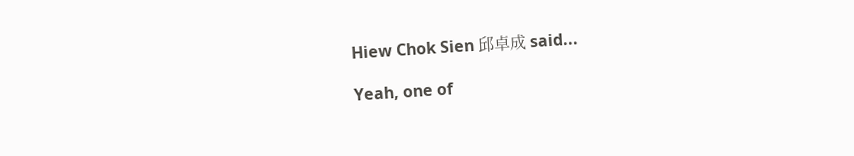Hiew Chok Sien 邱卓成 said...

Yeah, one of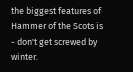the biggest features of Hammer of the Scots is - don't get screwed by winter.